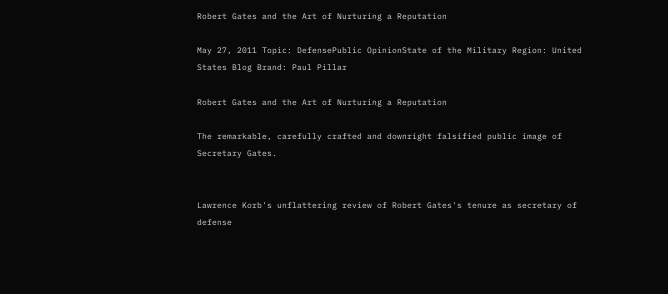Robert Gates and the Art of Nurturing a Reputation

May 27, 2011 Topic: DefensePublic OpinionState of the Military Region: United States Blog Brand: Paul Pillar

Robert Gates and the Art of Nurturing a Reputation

The remarkable, carefully crafted and downright falsified public image of Secretary Gates.


Lawrence Korb's unflattering review of Robert Gates's tenure as secretary of defense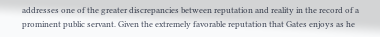addresses one of the greater discrepancies between reputation and reality in the record of a prominent public servant. Given the extremely favorable reputation that Gates enjoys as he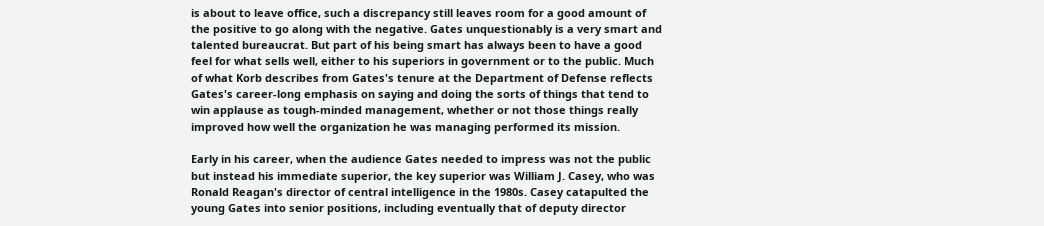is about to leave office, such a discrepancy still leaves room for a good amount of the positive to go along with the negative. Gates unquestionably is a very smart and talented bureaucrat. But part of his being smart has always been to have a good feel for what sells well, either to his superiors in government or to the public. Much of what Korb describes from Gates's tenure at the Department of Defense reflects Gates's career-long emphasis on saying and doing the sorts of things that tend to win applause as tough-minded management, whether or not those things really improved how well the organization he was managing performed its mission.

Early in his career, when the audience Gates needed to impress was not the public but instead his immediate superior, the key superior was William J. Casey, who was Ronald Reagan's director of central intelligence in the 1980s. Casey catapulted the young Gates into senior positions, including eventually that of deputy director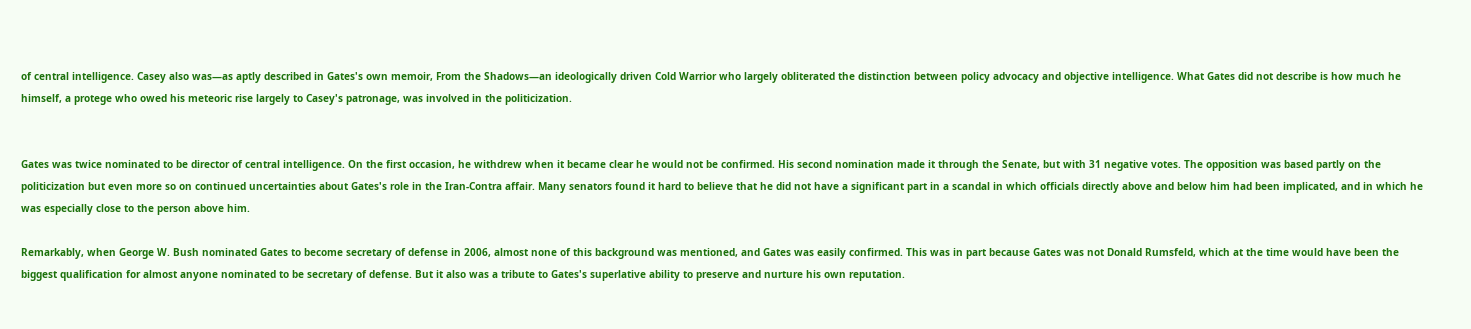of central intelligence. Casey also was—as aptly described in Gates's own memoir, From the Shadows—an ideologically driven Cold Warrior who largely obliterated the distinction between policy advocacy and objective intelligence. What Gates did not describe is how much he himself, a protege who owed his meteoric rise largely to Casey's patronage, was involved in the politicization.


Gates was twice nominated to be director of central intelligence. On the first occasion, he withdrew when it became clear he would not be confirmed. His second nomination made it through the Senate, but with 31 negative votes. The opposition was based partly on the politicization but even more so on continued uncertainties about Gates's role in the Iran-Contra affair. Many senators found it hard to believe that he did not have a significant part in a scandal in which officials directly above and below him had been implicated, and in which he was especially close to the person above him.

Remarkably, when George W. Bush nominated Gates to become secretary of defense in 2006, almost none of this background was mentioned, and Gates was easily confirmed. This was in part because Gates was not Donald Rumsfeld, which at the time would have been the biggest qualification for almost anyone nominated to be secretary of defense. But it also was a tribute to Gates's superlative ability to preserve and nurture his own reputation.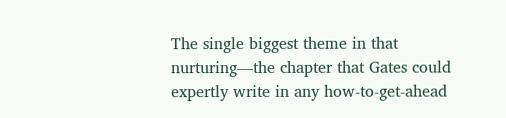The single biggest theme in that nurturing—the chapter that Gates could expertly write in any how-to-get-ahead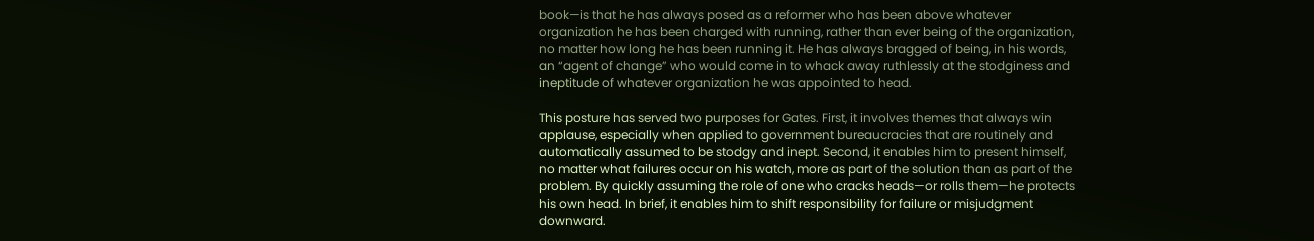book—is that he has always posed as a reformer who has been above whatever organization he has been charged with running, rather than ever being of the organization, no matter how long he has been running it. He has always bragged of being, in his words, an “agent of change” who would come in to whack away ruthlessly at the stodginess and ineptitude of whatever organization he was appointed to head.

This posture has served two purposes for Gates. First, it involves themes that always win applause, especially when applied to government bureaucracies that are routinely and automatically assumed to be stodgy and inept. Second, it enables him to present himself, no matter what failures occur on his watch, more as part of the solution than as part of the problem. By quickly assuming the role of one who cracks heads—or rolls them—he protects his own head. In brief, it enables him to shift responsibility for failure or misjudgment downward.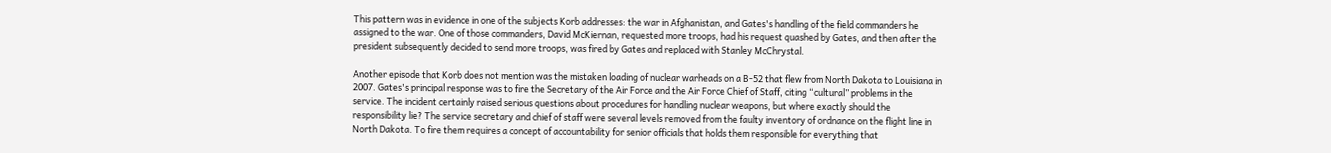This pattern was in evidence in one of the subjects Korb addresses: the war in Afghanistan, and Gates's handling of the field commanders he assigned to the war. One of those commanders, David McKiernan, requested more troops, had his request quashed by Gates, and then after the president subsequently decided to send more troops, was fired by Gates and replaced with Stanley McChrystal.

Another episode that Korb does not mention was the mistaken loading of nuclear warheads on a B-52 that flew from North Dakota to Louisiana in 2007. Gates's principal response was to fire the Secretary of the Air Force and the Air Force Chief of Staff, citing “cultural” problems in the service. The incident certainly raised serious questions about procedures for handling nuclear weapons, but where exactly should the responsibility lie? The service secretary and chief of staff were several levels removed from the faulty inventory of ordnance on the flight line in North Dakota. To fire them requires a concept of accountability for senior officials that holds them responsible for everything that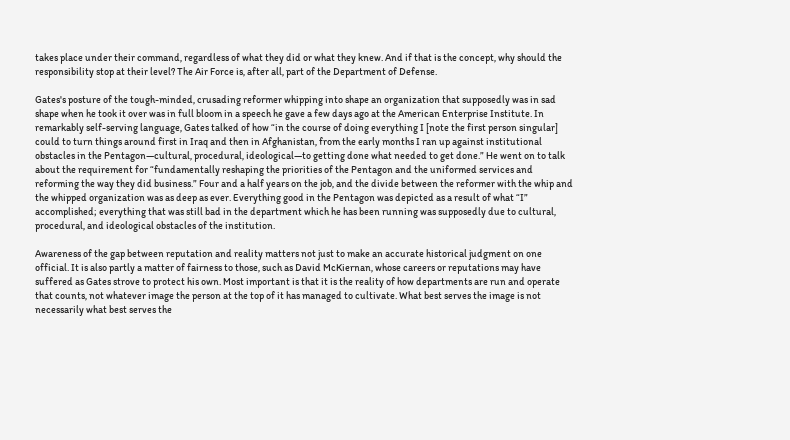takes place under their command, regardless of what they did or what they knew. And if that is the concept, why should the responsibility stop at their level? The Air Force is, after all, part of the Department of Defense.

Gates's posture of the tough-minded, crusading reformer whipping into shape an organization that supposedly was in sad shape when he took it over was in full bloom in a speech he gave a few days ago at the American Enterprise Institute. In remarkably self-serving language, Gates talked of how “in the course of doing everything I [note the first person singular] could to turn things around first in Iraq and then in Afghanistan, from the early months I ran up against institutional obstacles in the Pentagon—cultural, procedural, ideological—to getting done what needed to get done.” He went on to talk about the requirement for “fundamentally reshaping the priorities of the Pentagon and the uniformed services and reforming the way they did business.” Four and a half years on the job, and the divide between the reformer with the whip and the whipped organization was as deep as ever. Everything good in the Pentagon was depicted as a result of what “I” accomplished; everything that was still bad in the department which he has been running was supposedly due to cultural, procedural, and ideological obstacles of the institution.

Awareness of the gap between reputation and reality matters not just to make an accurate historical judgment on one official. It is also partly a matter of fairness to those, such as David McKiernan, whose careers or reputations may have suffered as Gates strove to protect his own. Most important is that it is the reality of how departments are run and operate that counts, not whatever image the person at the top of it has managed to cultivate. What best serves the image is not necessarily what best serves the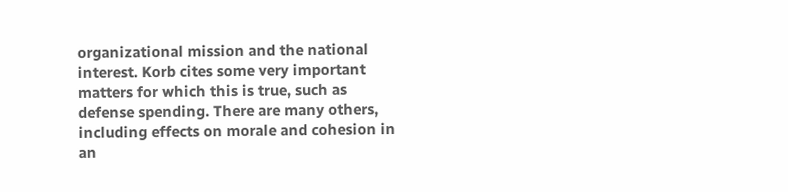organizational mission and the national interest. Korb cites some very important matters for which this is true, such as defense spending. There are many others, including effects on morale and cohesion in an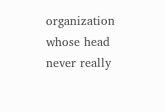organization whose head never really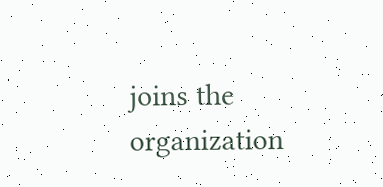joins the organization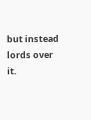but instead lords over it.